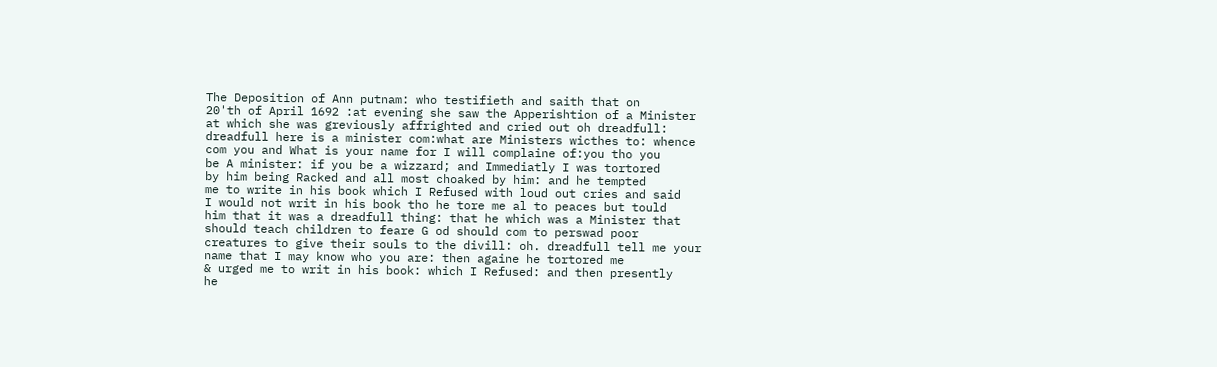The Deposition of Ann putnam: who testifieth and saith that on
20'th of April 1692 :at evening she saw the Apperishtion of a Minister
at which she was greviously affrighted and cried out oh dreadfull:
dreadfull here is a minister com:what are Ministers wicthes to: whence
com you and What is your name for I will complaine of:you tho you
be A minister: if you be a wizzard; and Immediatly I was tortored
by him being Racked and all most choaked by him: and he tempted
me to write in his book which I Refused with loud out cries and said
I would not writ in his book tho he tore me al to peaces but tould
him that it was a dreadfull thing: that he which was a Minister that
should teach children to feare G od should com to perswad poor
creatures to give their souls to the divill: oh. dreadfull tell me your
name that I may know who you are: then againe he tortored me
& urged me to writ in his book: which I Refused: and then presently
he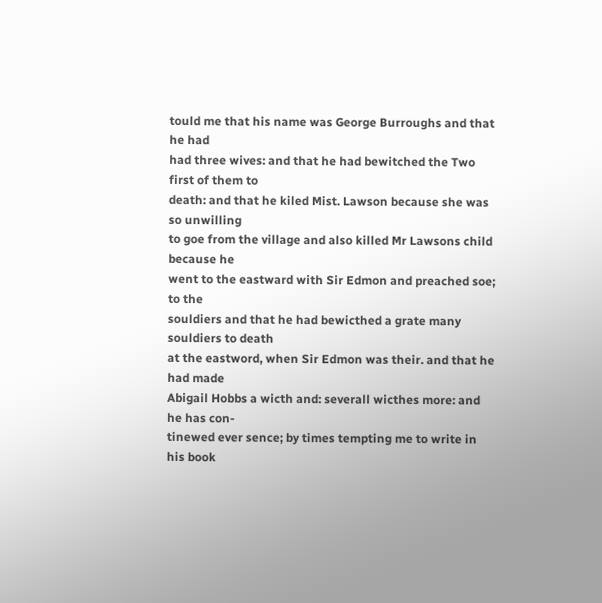tould me that his name was George Burroughs and that he had
had three wives: and that he had bewitched the Two first of them to
death: and that he kiled Mist. Lawson because she was so unwilling
to goe from the village and also killed Mr Lawsons child because he
went to the eastward with Sir Edmon and preached soe; to the
souldiers and that he had bewicthed a grate many souldiers to death
at the eastword, when Sir Edmon was their. and that he had made
Abigail Hobbs a wicth and: severall wicthes more: and he has con-
tinewed ever sence; by times tempting me to write in his book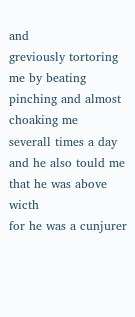and
greviously tortoring me by beating pinching and almost choaking me
severall times a day and he also tould me that he was above wicth
for he was a cunjurer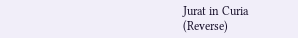Jurat in Curia
(Reverse)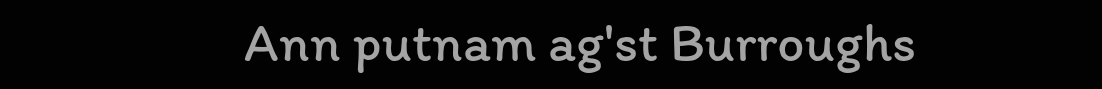Ann putnam ag'st Burroughs